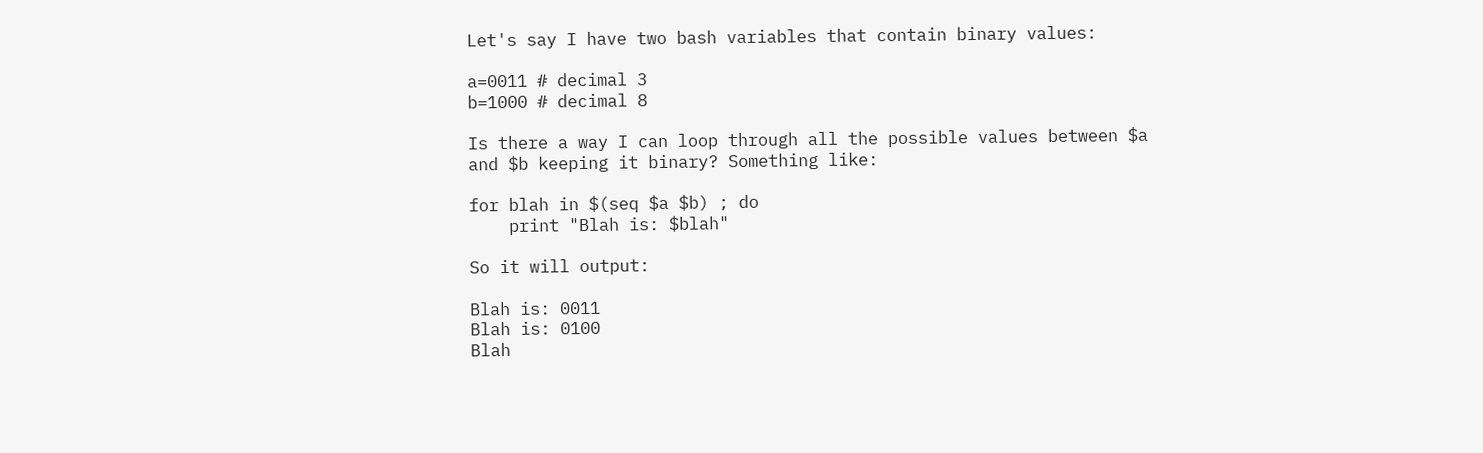Let's say I have two bash variables that contain binary values:

a=0011 # decimal 3
b=1000 # decimal 8

Is there a way I can loop through all the possible values between $a and $b keeping it binary? Something like:

for blah in $(seq $a $b) ; do
    print "Blah is: $blah"

So it will output:

Blah is: 0011
Blah is: 0100
Blah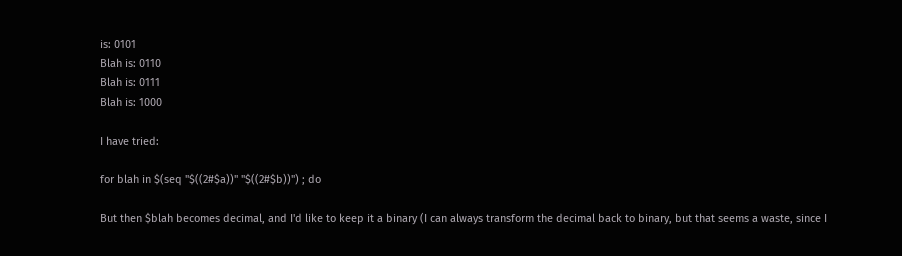is: 0101
Blah is: 0110
Blah is: 0111
Blah is: 1000

I have tried:

for blah in $(seq "$((2#$a))" "$((2#$b))") ; do

But then $blah becomes decimal, and I'd like to keep it a binary (I can always transform the decimal back to binary, but that seems a waste, since I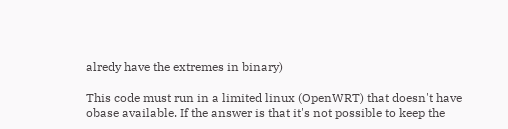alredy have the extremes in binary)

This code must run in a limited linux (OpenWRT) that doesn't have obase available. If the answer is that it's not possible to keep the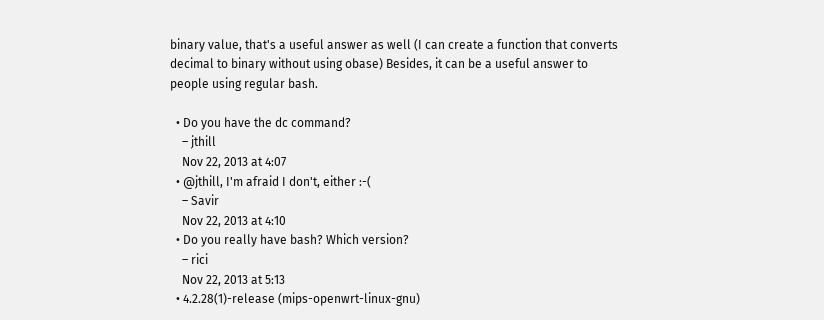binary value, that's a useful answer as well (I can create a function that converts decimal to binary without using obase) Besides, it can be a useful answer to people using regular bash.

  • Do you have the dc command?
    – jthill
    Nov 22, 2013 at 4:07
  • @jthill, I'm afraid I don't, either :-(
    – Savir
    Nov 22, 2013 at 4:10
  • Do you really have bash? Which version?
    – rici
    Nov 22, 2013 at 5:13
  • 4.2.28(1)-release (mips-openwrt-linux-gnu)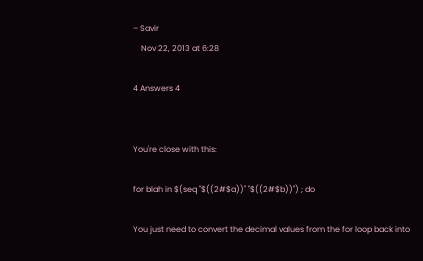– Savir
    Nov 22, 2013 at 6:28

4 Answers 4


You're close with this:

for blah in $(seq "$((2#$a))" "$((2#$b))") ; do

You just need to convert the decimal values from the for loop back into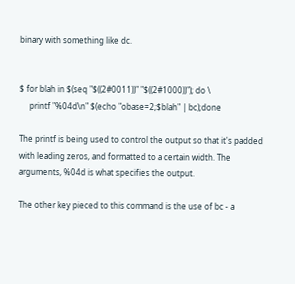binary with something like dc.


$ for blah in $(seq "$((2#0011))" "$((2#1000))"); do \
     printf "%04d\n" $(echo "obase=2;$blah" | bc);done

The printf is being used to control the output so that it's padded with leading zeros, and formatted to a certain width. The arguments, %04d is what specifies the output.

The other key pieced to this command is the use of bc - a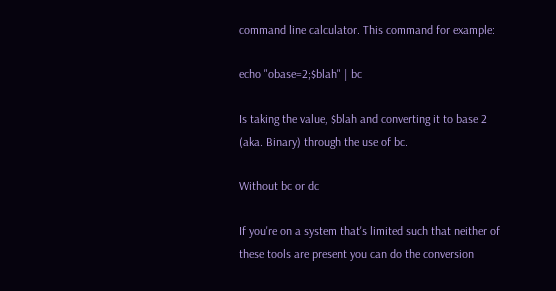command line calculator. This command for example:

echo "obase=2;$blah" | bc

Is taking the value, $blah and converting it to base 2 (aka. Binary) through the use of bc.

Without bc or dc

If you're on a system that's limited such that neither of these tools are present you can do the conversion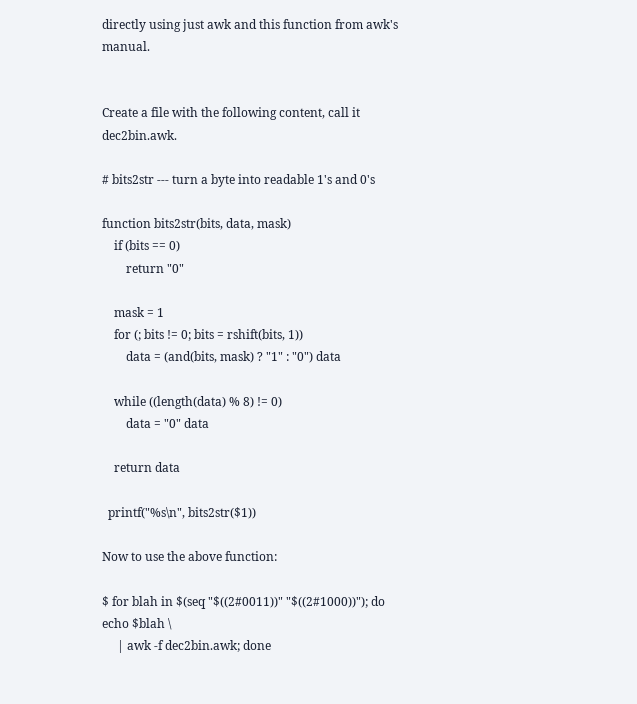directly using just awk and this function from awk's manual.


Create a file with the following content, call it dec2bin.awk.

# bits2str --- turn a byte into readable 1's and 0's

function bits2str(bits, data, mask)
    if (bits == 0)
        return "0"

    mask = 1
    for (; bits != 0; bits = rshift(bits, 1))
        data = (and(bits, mask) ? "1" : "0") data

    while ((length(data) % 8) != 0)
        data = "0" data

    return data

  printf("%s\n", bits2str($1))

Now to use the above function:

$ for blah in $(seq "$((2#0011))" "$((2#1000))"); do echo $blah \
     | awk -f dec2bin.awk; done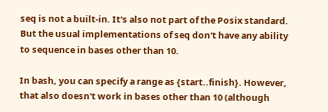seq is not a built-in. It's also not part of the Posix standard. But the usual implementations of seq don't have any ability to sequence in bases other than 10.

In bash, you can specify a range as {start..finish}. However, that also doesn't work in bases other than 10 (although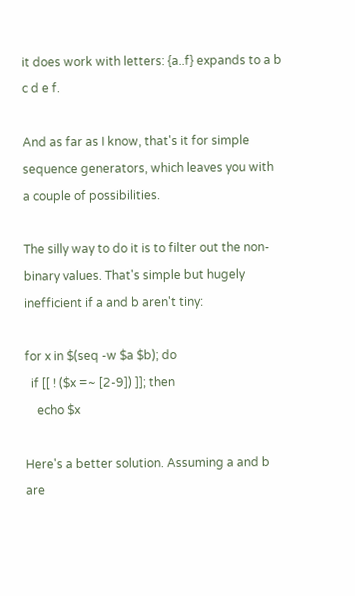it does work with letters: {a..f} expands to a b c d e f.

And as far as I know, that's it for simple sequence generators, which leaves you with a couple of possibilities.

The silly way to do it is to filter out the non-binary values. That's simple but hugely inefficient if a and b aren't tiny:

for x in $(seq -w $a $b); do
  if [[ ! ($x =~ [2-9]) ]]; then
    echo $x

Here's a better solution. Assuming a and b are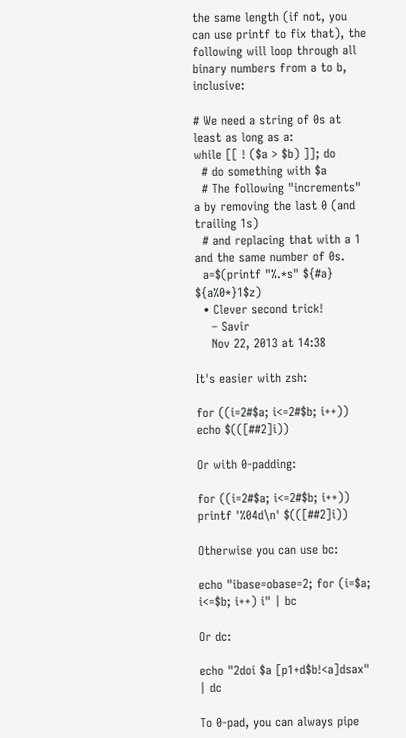the same length (if not, you can use printf to fix that), the following will loop through all binary numbers from a to b, inclusive:

# We need a string of 0s at least as long as a:
while [[ ! ($a > $b) ]]; do
  # do something with $a
  # The following "increments" a by removing the last 0 (and trailing 1s)
  # and replacing that with a 1 and the same number of 0s.
  a=$(printf "%.*s" ${#a} ${a%0*}1$z)
  • Clever second trick!
    – Savir
    Nov 22, 2013 at 14:38

It's easier with zsh:

for ((i=2#$a; i<=2#$b; i++)) echo $(([##2]i))

Or with 0-padding:

for ((i=2#$a; i<=2#$b; i++)) printf '%04d\n' $(([##2]i))

Otherwise you can use bc:

echo "ibase=obase=2; for (i=$a; i<=$b; i++) i" | bc

Or dc:

echo "2doi $a [p1+d$b!<a]dsax" | dc

To 0-pad, you can always pipe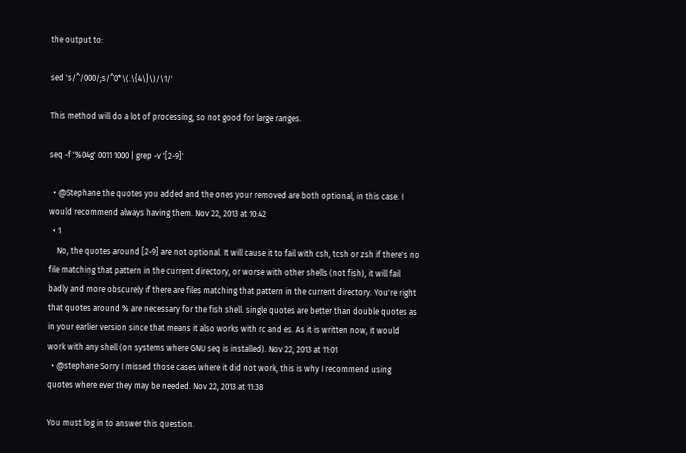the output to:

sed 's/^/000/;s/^0*\(.\{4\}\)/\1/'

This method will do a lot of processing, so not good for large ranges.

seq -f '%04g' 0011 1000 | grep -v '[2-9]'

  • @Stephane the quotes you added and the ones your removed are both optional, in this case. I would recommend always having them. Nov 22, 2013 at 10:42
  • 1
    No, the quotes around [2-9] are not optional. It will cause it to fail with csh, tcsh or zsh if there's no file matching that pattern in the current directory, or worse with other shells (not fish), it will fail badly and more obscurely if there are files matching that pattern in the current directory. You're right that quotes around % are necessary for the fish shell. single quotes are better than double quotes as in your earlier version since that means it also works with rc and es. As it is written now, it would work with any shell (on systems where GNU seq is installed). Nov 22, 2013 at 11:01
  • @stephane Sorry I missed those cases where it did not work, this is why I recommend using quotes where ever they may be needed. Nov 22, 2013 at 11:38

You must log in to answer this question.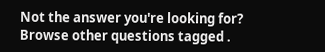Not the answer you're looking for? Browse other questions tagged .